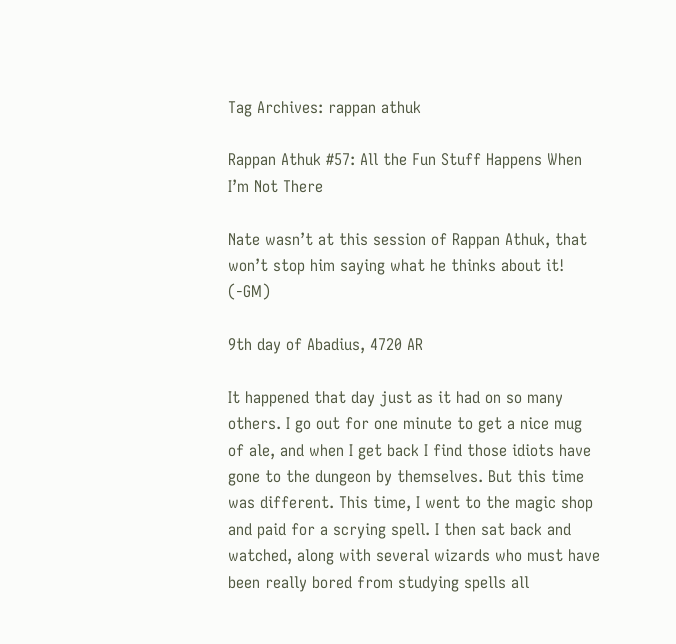Tag Archives: rappan athuk

Rappan Athuk #57: All the Fun Stuff Happens When I’m Not There

Nate wasn’t at this session of Rappan Athuk, that won’t stop him saying what he thinks about it! (-GM)

9th day of Abadius, 4720 AR

It happened that day just as it had on so many others. I go out for one minute to get a nice mug of ale, and when I get back I find those idiots have gone to the dungeon by themselves. But this time was different. This time, I went to the magic shop and paid for a scrying spell. I then sat back and watched, along with several wizards who must have been really bored from studying spells all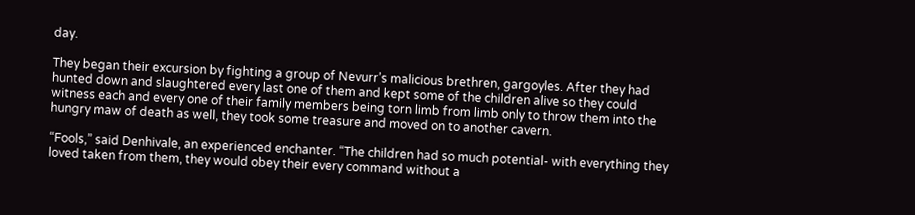day.

They began their excursion by fighting a group of Nevurr’s malicious brethren, gargoyles. After they had hunted down and slaughtered every last one of them and kept some of the children alive so they could witness each and every one of their family members being torn limb from limb only to throw them into the hungry maw of death as well, they took some treasure and moved on to another cavern.

“Fools,” said Denhivale, an experienced enchanter. “The children had so much potential- with everything they loved taken from them, they would obey their every command without a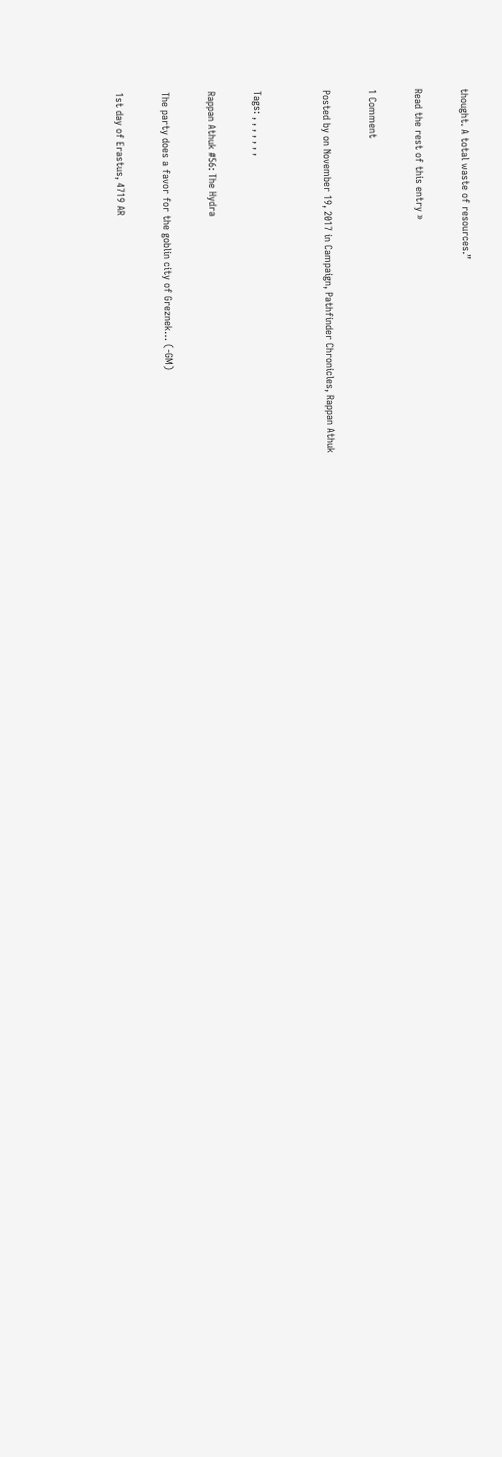thought. A total waste of resources.”

Read the rest of this entry »

1 Comment

Posted by on November 19, 2017 in Campaign, Pathfinder Chronicles, Rappan Athuk


Tags: , , , , , , ,

Rappan Athuk #56: The Hydra

The party does a favor for the goblin city of Greznek… (-GM)

1st day of Erastus, 4719 AR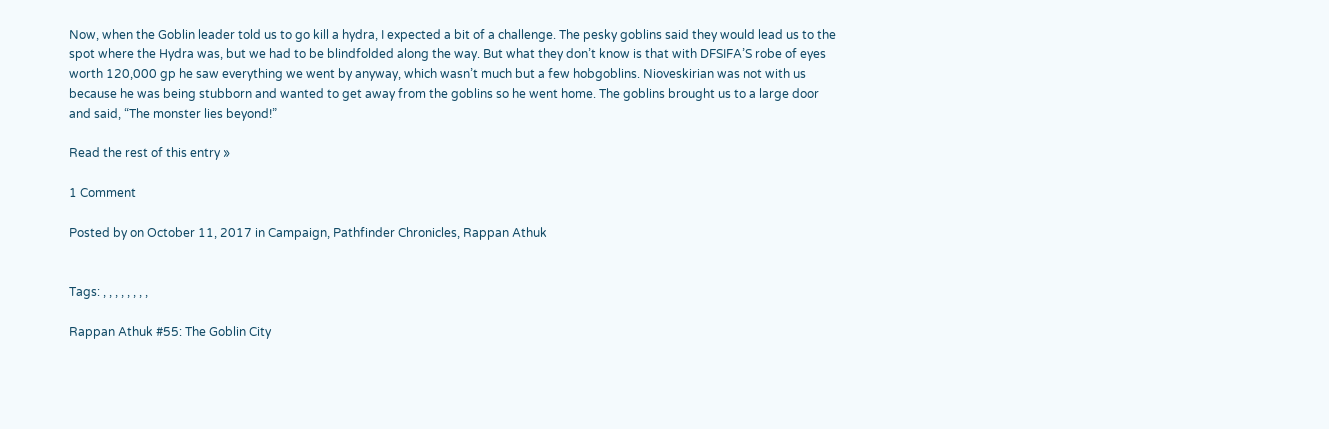Now, when the Goblin leader told us to go kill a hydra, I expected a bit of a challenge. The pesky goblins said they would lead us to the spot where the Hydra was, but we had to be blindfolded along the way. But what they don’t know is that with DFSIFA’S robe of eyes worth 120,000 gp he saw everything we went by anyway, which wasn’t much but a few hobgoblins. Nioveskirian was not with us because he was being stubborn and wanted to get away from the goblins so he went home. The goblins brought us to a large door and said, “The monster lies beyond!”

Read the rest of this entry »

1 Comment

Posted by on October 11, 2017 in Campaign, Pathfinder Chronicles, Rappan Athuk


Tags: , , , , , , , ,

Rappan Athuk #55: The Goblin City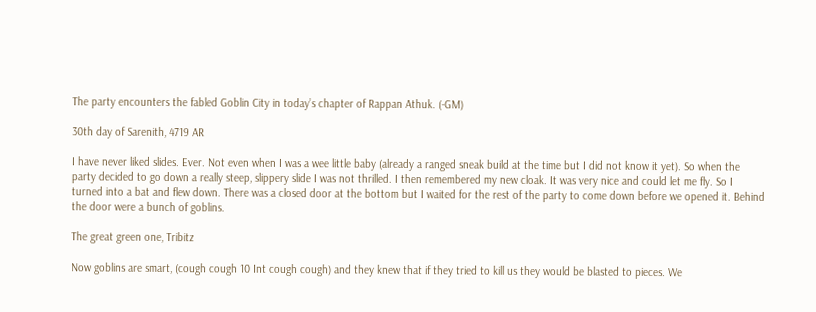The party encounters the fabled Goblin City in today’s chapter of Rappan Athuk. (-GM)

30th day of Sarenith, 4719 AR

I have never liked slides. Ever. Not even when I was a wee little baby (already a ranged sneak build at the time but I did not know it yet). So when the party decided to go down a really steep, slippery slide I was not thrilled. I then remembered my new cloak. It was very nice and could let me fly. So I turned into a bat and flew down. There was a closed door at the bottom but I waited for the rest of the party to come down before we opened it. Behind the door were a bunch of goblins.

The great green one, Tribitz

Now goblins are smart, (cough cough 10 Int cough cough) and they knew that if they tried to kill us they would be blasted to pieces. We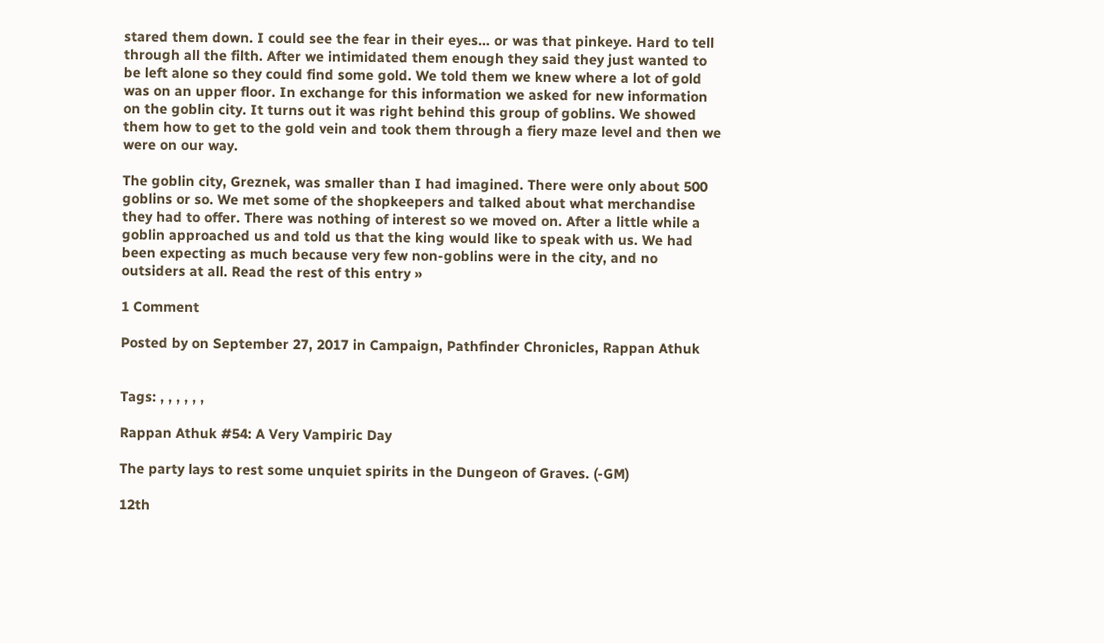stared them down. I could see the fear in their eyes… or was that pinkeye. Hard to tell through all the filth. After we intimidated them enough they said they just wanted to be left alone so they could find some gold. We told them we knew where a lot of gold was on an upper floor. In exchange for this information we asked for new information on the goblin city. It turns out it was right behind this group of goblins. We showed them how to get to the gold vein and took them through a fiery maze level and then we were on our way.

The goblin city, Greznek, was smaller than I had imagined. There were only about 500 goblins or so. We met some of the shopkeepers and talked about what merchandise they had to offer. There was nothing of interest so we moved on. After a little while a goblin approached us and told us that the king would like to speak with us. We had been expecting as much because very few non-goblins were in the city, and no outsiders at all. Read the rest of this entry »

1 Comment

Posted by on September 27, 2017 in Campaign, Pathfinder Chronicles, Rappan Athuk


Tags: , , , , , ,

Rappan Athuk #54: A Very Vampiric Day

The party lays to rest some unquiet spirits in the Dungeon of Graves. (-GM)

12th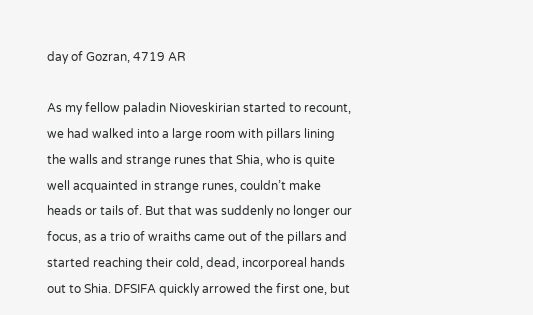day of Gozran, 4719 AR

As my fellow paladin Nioveskirian started to recount, we had walked into a large room with pillars lining the walls and strange runes that Shia, who is quite well acquainted in strange runes, couldn’t make heads or tails of. But that was suddenly no longer our focus, as a trio of wraiths came out of the pillars and started reaching their cold, dead, incorporeal hands out to Shia. DFSIFA quickly arrowed the first one, but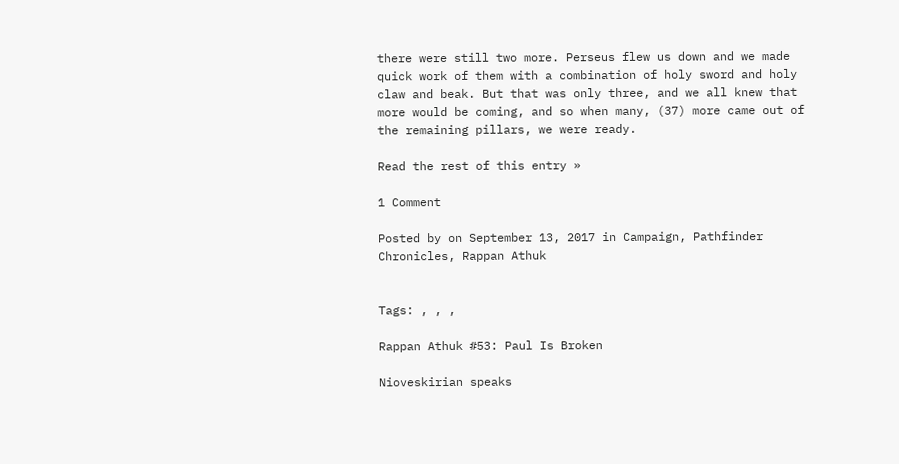there were still two more. Perseus flew us down and we made quick work of them with a combination of holy sword and holy claw and beak. But that was only three, and we all knew that more would be coming, and so when many, (37) more came out of the remaining pillars, we were ready.

Read the rest of this entry »

1 Comment

Posted by on September 13, 2017 in Campaign, Pathfinder Chronicles, Rappan Athuk


Tags: , , ,

Rappan Athuk #53: Paul Is Broken

Nioveskirian speaks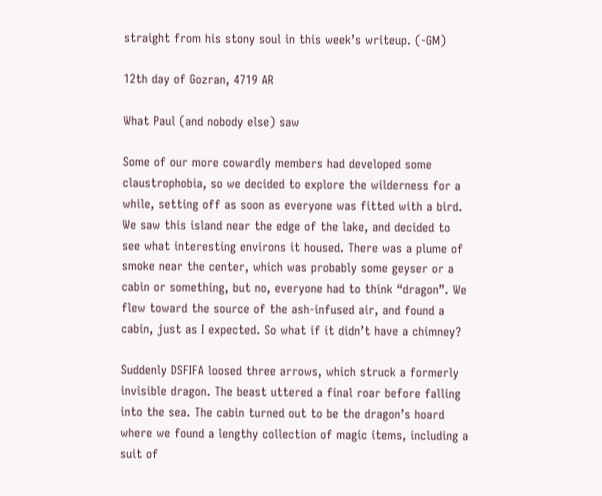straight from his stony soul in this week’s writeup. (-GM)

12th day of Gozran, 4719 AR

What Paul (and nobody else) saw

Some of our more cowardly members had developed some claustrophobia, so we decided to explore the wilderness for a while, setting off as soon as everyone was fitted with a bird. We saw this island near the edge of the lake, and decided to see what interesting environs it housed. There was a plume of smoke near the center, which was probably some geyser or a cabin or something, but no, everyone had to think “dragon”. We flew toward the source of the ash-infused air, and found a cabin, just as I expected. So what if it didn’t have a chimney?

Suddenly DSFIFA loosed three arrows, which struck a formerly invisible dragon. The beast uttered a final roar before falling into the sea. The cabin turned out to be the dragon’s hoard where we found a lengthy collection of magic items, including a suit of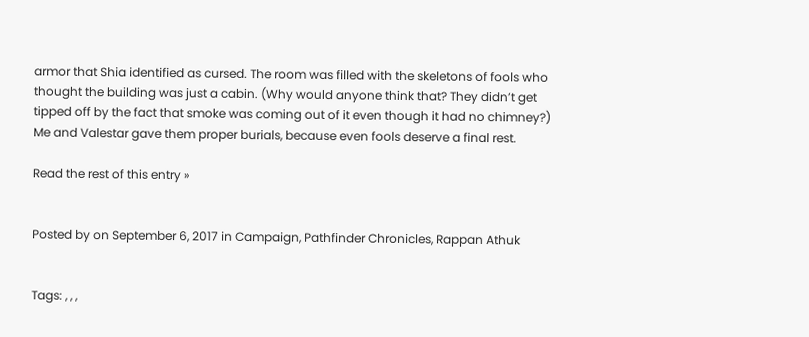armor that Shia identified as cursed. The room was filled with the skeletons of fools who thought the building was just a cabin. (Why would anyone think that? They didn’t get tipped off by the fact that smoke was coming out of it even though it had no chimney?) Me and Valestar gave them proper burials, because even fools deserve a final rest.

Read the rest of this entry »


Posted by on September 6, 2017 in Campaign, Pathfinder Chronicles, Rappan Athuk


Tags: , , ,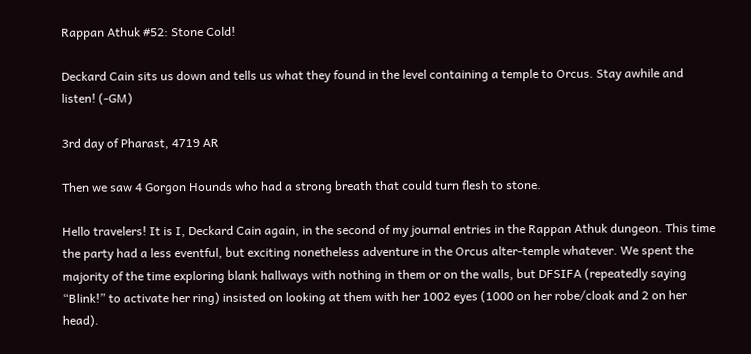Rappan Athuk #52: Stone Cold!

Deckard Cain sits us down and tells us what they found in the level containing a temple to Orcus. Stay awhile and listen! (-GM)

3rd day of Pharast, 4719 AR

Then we saw 4 Gorgon Hounds who had a strong breath that could turn flesh to stone.

Hello travelers! It is I, Deckard Cain again, in the second of my journal entries in the Rappan Athuk dungeon. This time the party had a less eventful, but exciting nonetheless adventure in the Orcus alter-temple whatever. We spent the majority of the time exploring blank hallways with nothing in them or on the walls, but DFSIFA (repeatedly saying “Blink!” to activate her ring) insisted on looking at them with her 1002 eyes (1000 on her robe/cloak and 2 on her head).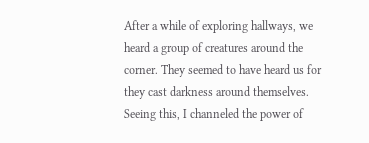After a while of exploring hallways, we heard a group of creatures around the corner. They seemed to have heard us for they cast darkness around themselves. Seeing this, I channeled the power of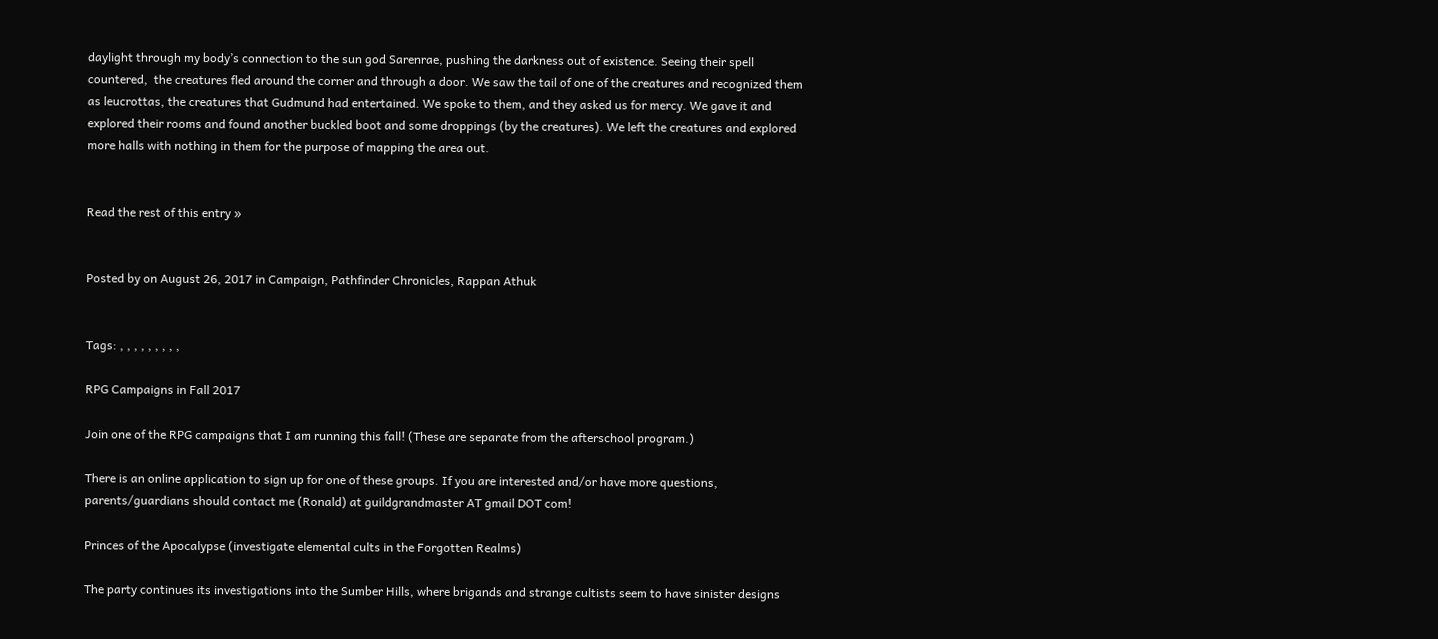daylight through my body’s connection to the sun god Sarenrae, pushing the darkness out of existence. Seeing their spell countered,  the creatures fled around the corner and through a door. We saw the tail of one of the creatures and recognized them as leucrottas, the creatures that Gudmund had entertained. We spoke to them, and they asked us for mercy. We gave it and explored their rooms and found another buckled boot and some droppings (by the creatures). We left the creatures and explored more halls with nothing in them for the purpose of mapping the area out.


Read the rest of this entry »


Posted by on August 26, 2017 in Campaign, Pathfinder Chronicles, Rappan Athuk


Tags: , , , , , , , , ,

RPG Campaigns in Fall 2017

Join one of the RPG campaigns that I am running this fall! (These are separate from the afterschool program.)

There is an online application to sign up for one of these groups. If you are interested and/or have more questions, parents/guardians should contact me (Ronald) at guildgrandmaster AT gmail DOT com!

Princes of the Apocalypse (investigate elemental cults in the Forgotten Realms)

The party continues its investigations into the Sumber Hills, where brigands and strange cultists seem to have sinister designs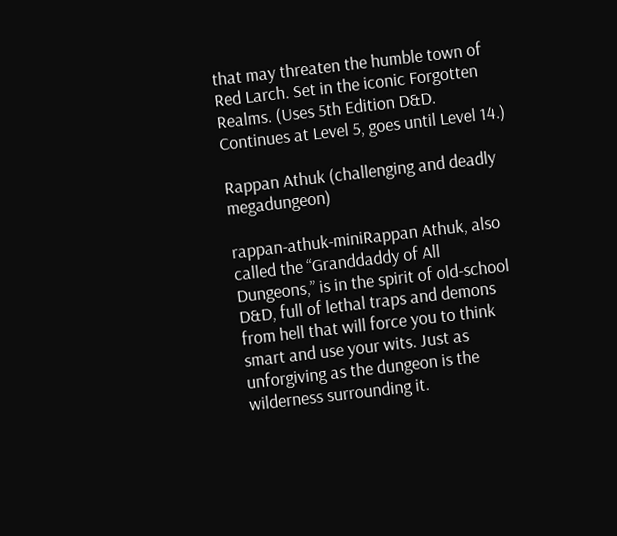that may threaten the humble town of Red Larch. Set in the iconic Forgotten Realms. (Uses 5th Edition D&D. Continues at Level 5, goes until Level 14.)

Rappan Athuk (challenging and deadly megadungeon)

rappan-athuk-miniRappan Athuk, also called the “Granddaddy of All Dungeons,” is in the spirit of old-school D&D, full of lethal traps and demons from hell that will force you to think smart and use your wits. Just as unforgiving as the dungeon is the wilderness surrounding it.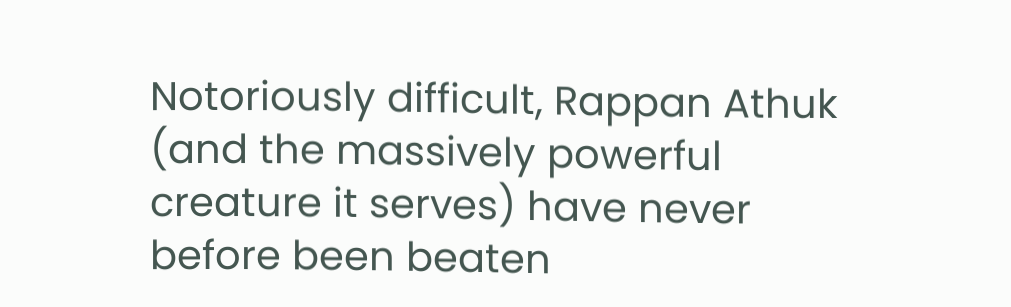Notoriously difficult, Rappan Athuk (and the massively powerful creature it serves) have never before been beaten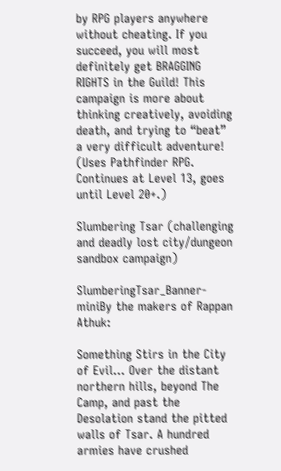by RPG players anywhere without cheating. If you succeed, you will most definitely get BRAGGING RIGHTS in the Guild! This campaign is more about thinking creatively, avoiding death, and trying to “beat” a very difficult adventure! (Uses Pathfinder RPG. Continues at Level 13, goes until Level 20+.)

Slumbering Tsar (challenging and deadly lost city/dungeon sandbox campaign)

SlumberingTsar_Banner-miniBy the makers of Rappan Athuk:

Something Stirs in the City of Evil… Over the distant northern hills, beyond The Camp, and past the Desolation stand the pitted walls of Tsar. A hundred armies have crushed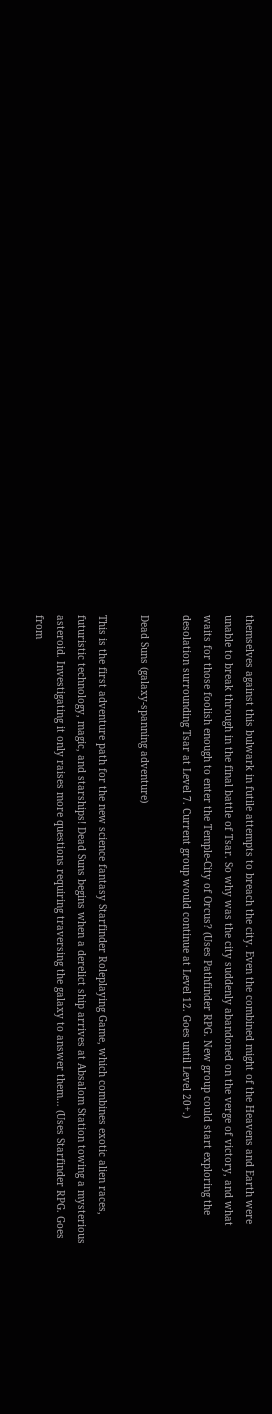themselves against this bulwark in futile attempts to breach the city. Even the combined might of the Heavens and Earth were unable to break through in the final battle of Tsar. So why was the city suddenly abandoned on the verge of victory, and what waits for those foolish enough to enter the Temple-City of Orcus? (Uses Pathfinder RPG. New group could start exploring the desolation surrounding Tsar at Level 7. Current group would continue at Level 12. Goes until Level 20+.)

Dead Suns (galaxy-spanning adventure)

This is the first adventure path for the new science fantasy Starfinder Roleplaying Game, which combines exotic alien races, futuristic technology, magic, and starships! Dead Suns begins when a derelict ship arrives at Absalom Station towing a mysterious asteroid. Investigating it only raises more questions requiring traversing the galaxy to answer them… (Uses Starfinder RPG. Goes from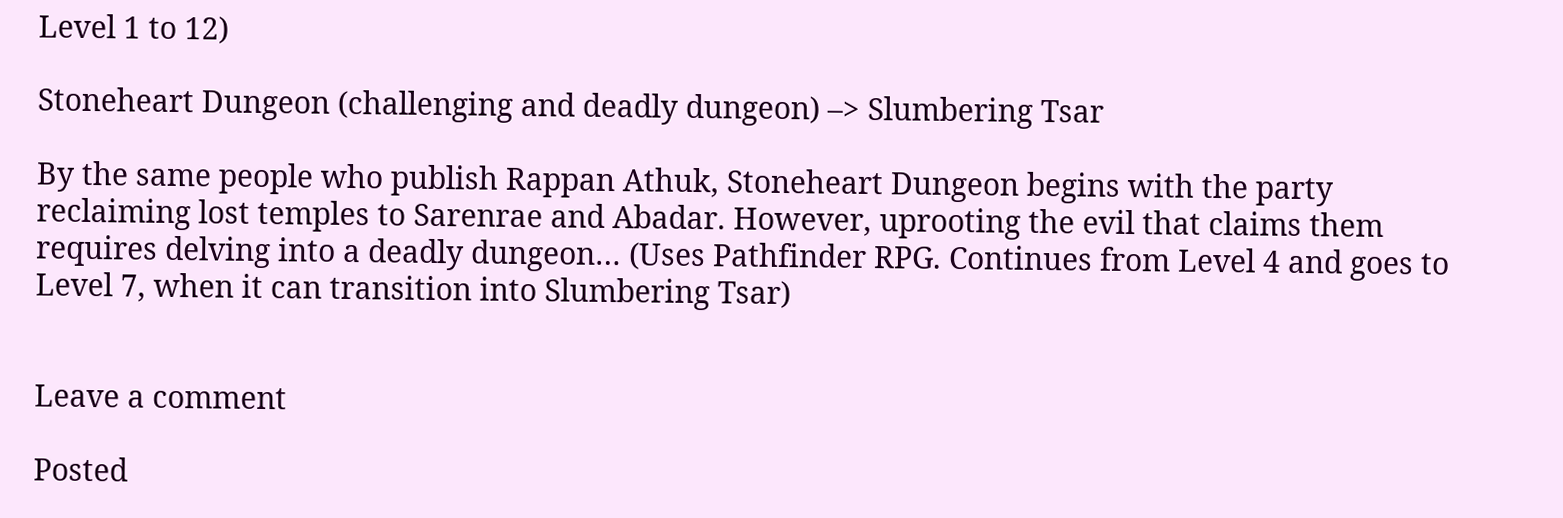Level 1 to 12)

Stoneheart Dungeon (challenging and deadly dungeon) –> Slumbering Tsar

By the same people who publish Rappan Athuk, Stoneheart Dungeon begins with the party reclaiming lost temples to Sarenrae and Abadar. However, uprooting the evil that claims them requires delving into a deadly dungeon… (Uses Pathfinder RPG. Continues from Level 4 and goes to Level 7, when it can transition into Slumbering Tsar)


Leave a comment

Posted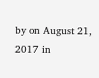by on August 21, 2017 in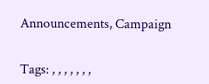Announcements, Campaign


Tags: , , , , , , ,